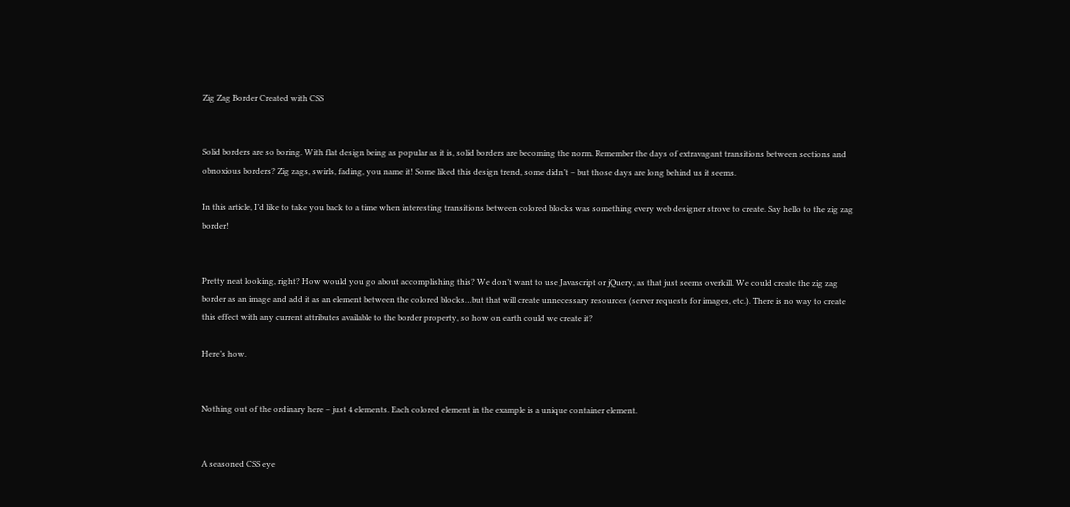Zig Zag Border Created with CSS


Solid borders are so boring. With flat design being as popular as it is, solid borders are becoming the norm. Remember the days of extravagant transitions between sections and obnoxious borders? Zig zags, swirls, fading, you name it! Some liked this design trend, some didn’t – but those days are long behind us it seems.

In this article, I’d like to take you back to a time when interesting transitions between colored blocks was something every web designer strove to create. Say hello to the zig zag border!


Pretty neat looking, right? How would you go about accomplishing this? We don’t want to use Javascript or jQuery, as that just seems overkill. We could create the zig zag border as an image and add it as an element between the colored blocks…but that will create unnecessary resources (server requests for images, etc.). There is no way to create this effect with any current attributes available to the border property, so how on earth could we create it?

Here’s how.


Nothing out of the ordinary here – just 4 elements. Each colored element in the example is a unique container element.


A seasoned CSS eye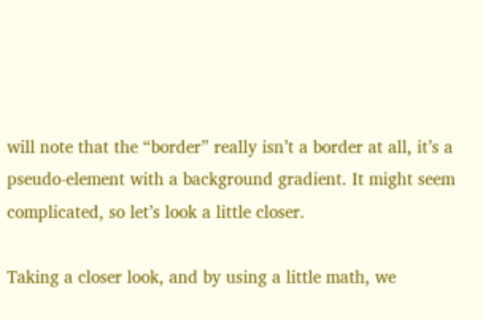will note that the “border” really isn’t a border at all, it’s a pseudo-element with a background gradient. It might seem complicated, so let’s look a little closer.

Taking a closer look, and by using a little math, we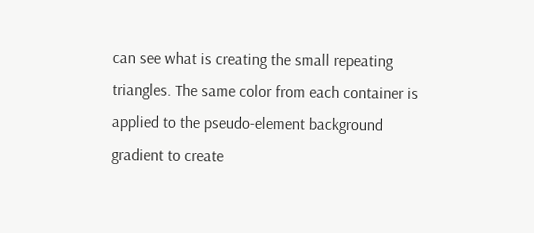can see what is creating the small repeating triangles. The same color from each container is applied to the pseudo-element background gradient to create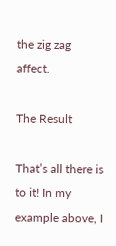the zig zag affect.

The Result

That’s all there is to it! In my example above, I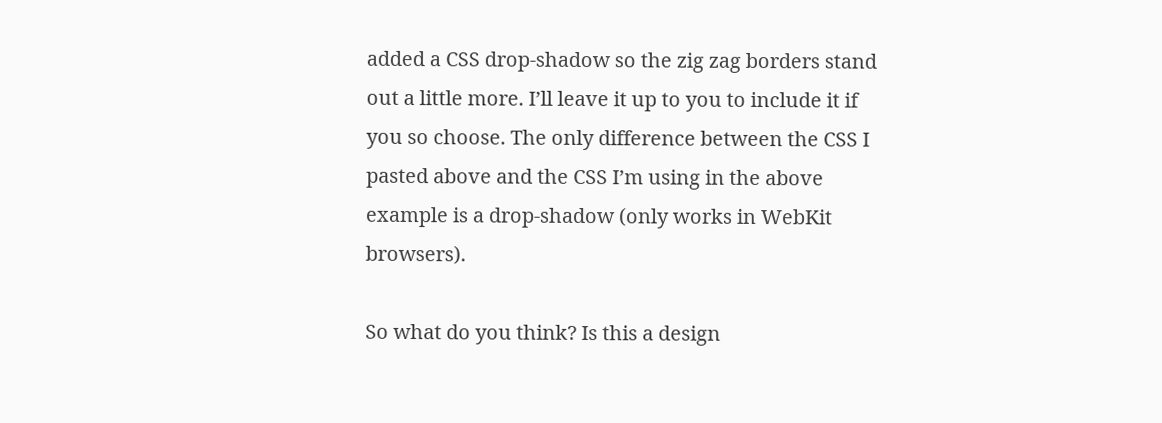added a CSS drop-shadow so the zig zag borders stand out a little more. I’ll leave it up to you to include it if you so choose. The only difference between the CSS I pasted above and the CSS I’m using in the above example is a drop-shadow (only works in WebKit browsers).

So what do you think? Is this a design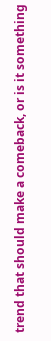trend that should make a comeback, or is it something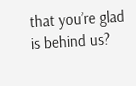that you’re glad is behind us?